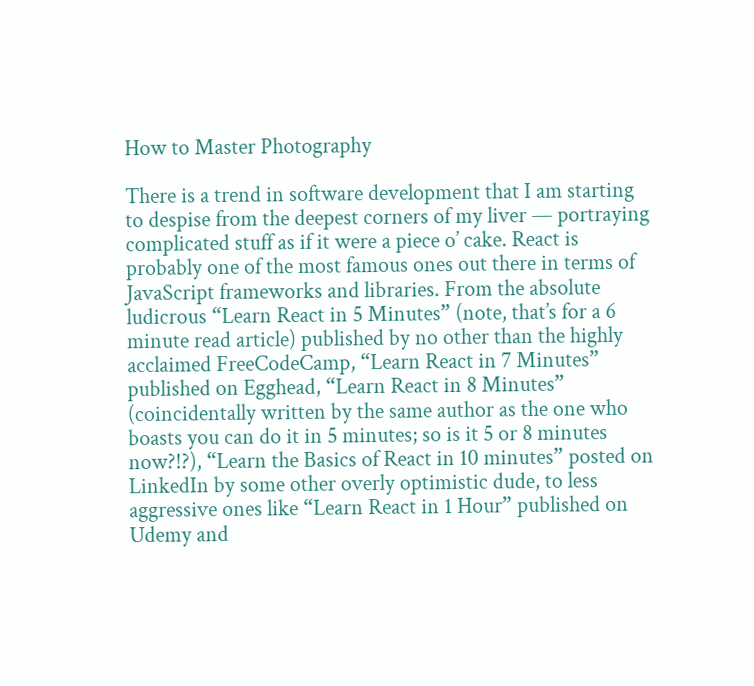How to Master Photography

There is a trend in software development that I am starting to despise from the deepest corners of my liver — portraying complicated stuff as if it were a piece o’ cake. React is probably one of the most famous ones out there in terms of JavaScript frameworks and libraries. From the absolute ludicrous “Learn React in 5 Minutes” (note, that’s for a 6 minute read article) published by no other than the highly acclaimed FreeCodeCamp, “Learn React in 7 Minutes” published on Egghead, “Learn React in 8 Minutes” (coincidentally written by the same author as the one who boasts you can do it in 5 minutes; so is it 5 or 8 minutes now?!?), “Learn the Basics of React in 10 minutes” posted on LinkedIn by some other overly optimistic dude, to less aggressive ones like “Learn React in 1 Hour” published on Udemy and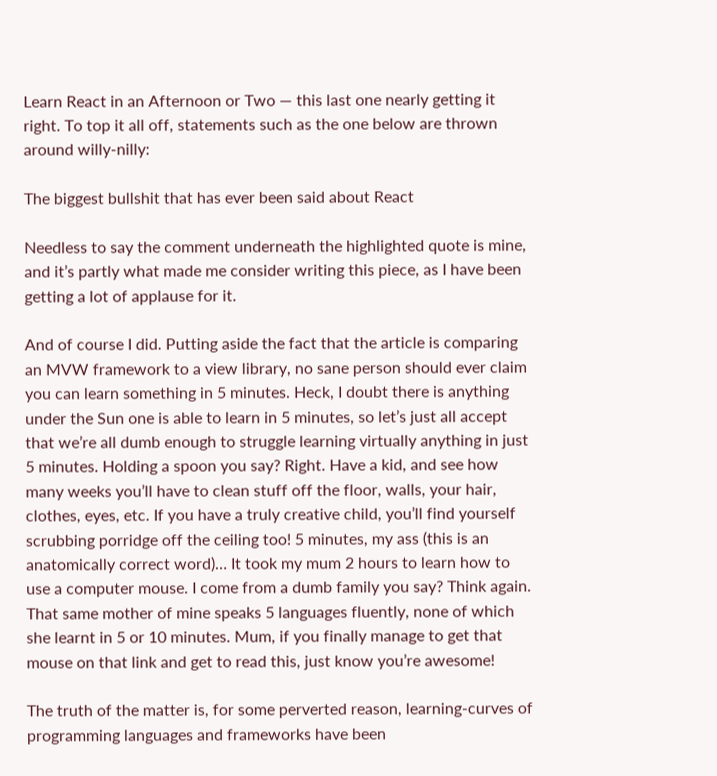Learn React in an Afternoon or Two — this last one nearly getting it right. To top it all off, statements such as the one below are thrown around willy-nilly:

The biggest bullshit that has ever been said about React

Needless to say the comment underneath the highlighted quote is mine, and it’s partly what made me consider writing this piece, as I have been getting a lot of applause for it.

And of course I did. Putting aside the fact that the article is comparing an MVW framework to a view library, no sane person should ever claim you can learn something in 5 minutes. Heck, I doubt there is anything under the Sun one is able to learn in 5 minutes, so let’s just all accept that we’re all dumb enough to struggle learning virtually anything in just 5 minutes. Holding a spoon you say? Right. Have a kid, and see how many weeks you’ll have to clean stuff off the floor, walls, your hair, clothes, eyes, etc. If you have a truly creative child, you’ll find yourself scrubbing porridge off the ceiling too! 5 minutes, my ass (this is an anatomically correct word)… It took my mum 2 hours to learn how to use a computer mouse. I come from a dumb family you say? Think again. That same mother of mine speaks 5 languages fluently, none of which she learnt in 5 or 10 minutes. Mum, if you finally manage to get that mouse on that link and get to read this, just know you’re awesome!

The truth of the matter is, for some perverted reason, learning-curves of programming languages and frameworks have been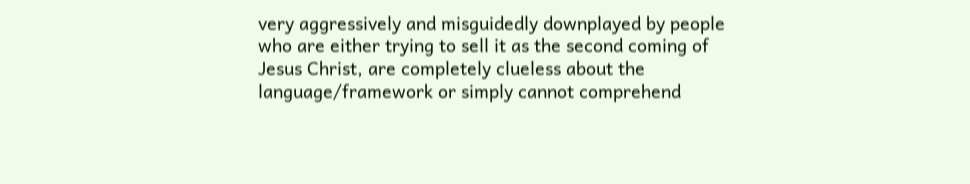very aggressively and misguidedly downplayed by people who are either trying to sell it as the second coming of Jesus Christ, are completely clueless about the language/framework or simply cannot comprehend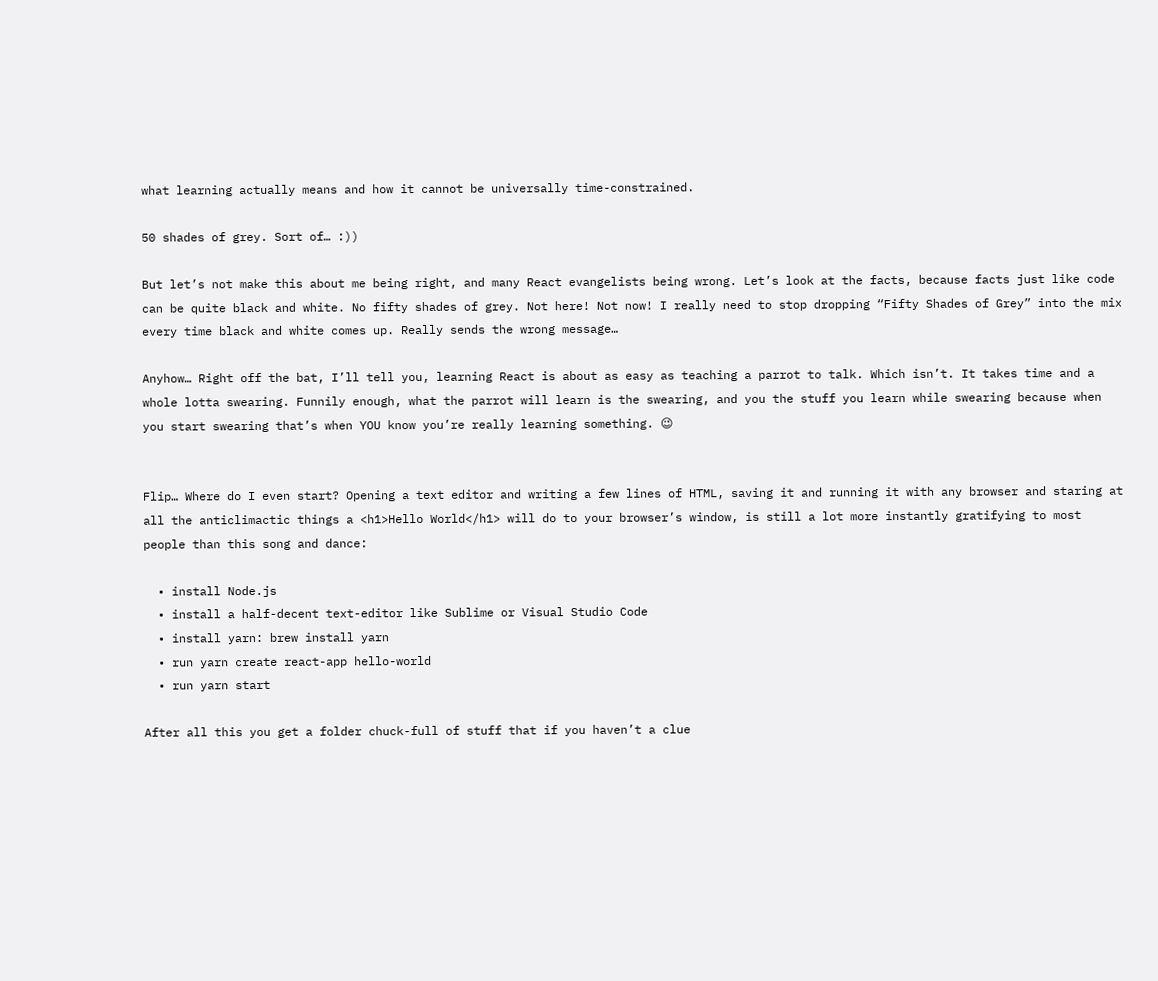what learning actually means and how it cannot be universally time-constrained.

50 shades of grey. Sort of… :))

But let’s not make this about me being right, and many React evangelists being wrong. Let’s look at the facts, because facts just like code can be quite black and white. No fifty shades of grey. Not here! Not now! I really need to stop dropping “Fifty Shades of Grey” into the mix every time black and white comes up. Really sends the wrong message…

Anyhow… Right off the bat, I’ll tell you, learning React is about as easy as teaching a parrot to talk. Which isn’t. It takes time and a whole lotta swearing. Funnily enough, what the parrot will learn is the swearing, and you the stuff you learn while swearing because when you start swearing that’s when YOU know you’re really learning something. 😉


Flip… Where do I even start? Opening a text editor and writing a few lines of HTML, saving it and running it with any browser and staring at all the anticlimactic things a <h1>Hello World</h1> will do to your browser’s window, is still a lot more instantly gratifying to most people than this song and dance:

  • install Node.js
  • install a half-decent text-editor like Sublime or Visual Studio Code
  • install yarn: brew install yarn
  • run yarn create react-app hello-world
  • run yarn start

After all this you get a folder chuck-full of stuff that if you haven’t a clue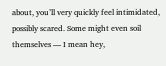about, you’ll very quickly feel intimidated, possibly scared. Some might even soil themselves — I mean hey,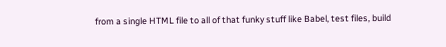from a single HTML file to all of that funky stuff like Babel, test files, build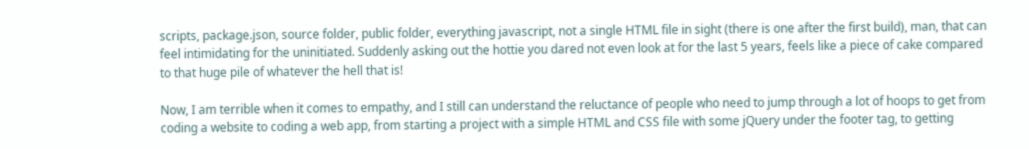scripts, package.json, source folder, public folder, everything javascript, not a single HTML file in sight (there is one after the first build), man, that can feel intimidating for the uninitiated. Suddenly asking out the hottie you dared not even look at for the last 5 years, feels like a piece of cake compared to that huge pile of whatever the hell that is!

Now, I am terrible when it comes to empathy, and I still can understand the reluctance of people who need to jump through a lot of hoops to get from coding a website to coding a web app, from starting a project with a simple HTML and CSS file with some jQuery under the footer tag, to getting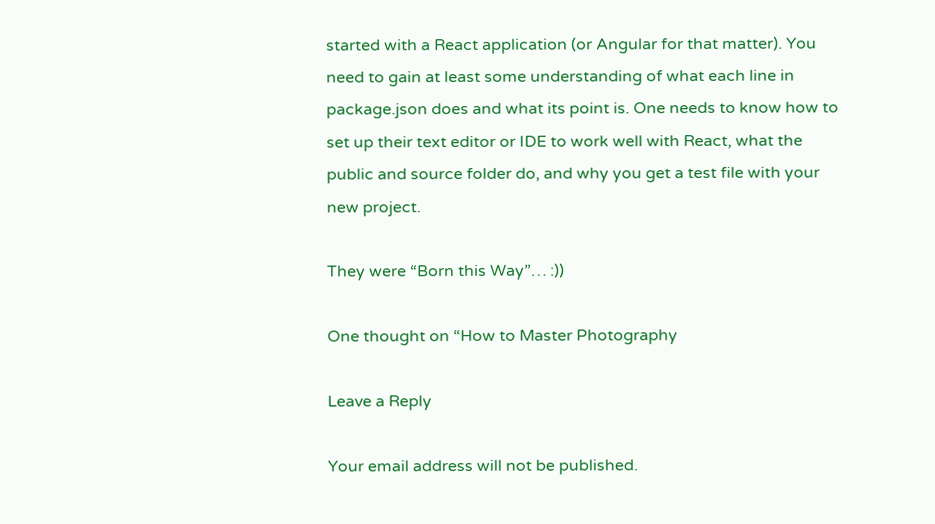started with a React application (or Angular for that matter). You need to gain at least some understanding of what each line in package.json does and what its point is. One needs to know how to set up their text editor or IDE to work well with React, what the public and source folder do, and why you get a test file with your new project.

They were “Born this Way”… :))

One thought on “How to Master Photography

Leave a Reply

Your email address will not be published.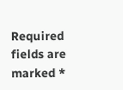Required fields are marked *